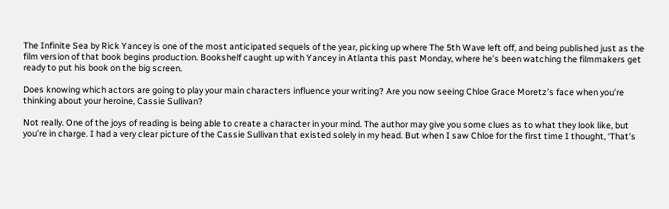The Infinite Sea by Rick Yancey is one of the most anticipated sequels of the year, picking up where The 5th Wave left off, and being published just as the film version of that book begins production. Bookshelf caught up with Yancey in Atlanta this past Monday, where he’s been watching the filmmakers get ready to put his book on the big screen.

Does knowing which actors are going to play your main characters influence your writing? Are you now seeing Chloe Grace Moretz’s face when you’re thinking about your heroine, Cassie Sullivan?

Not really. One of the joys of reading is being able to create a character in your mind. The author may give you some clues as to what they look like, but you’re in charge. I had a very clear picture of the Cassie Sullivan that existed solely in my head. But when I saw Chloe for the first time I thought, ‘That’s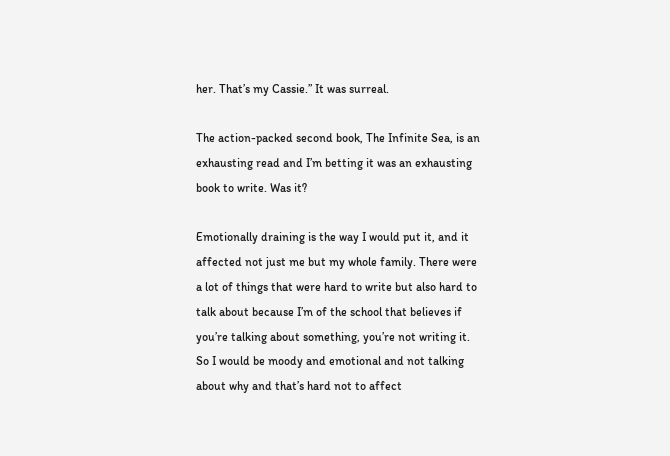her. That’s my Cassie.” It was surreal.

The action-packed second book, The Infinite Sea, is an exhausting read and I’m betting it was an exhausting book to write. Was it?

Emotionally draining is the way I would put it, and it affected not just me but my whole family. There were a lot of things that were hard to write but also hard to talk about because I’m of the school that believes if you’re talking about something, you’re not writing it. So I would be moody and emotional and not talking about why and that’s hard not to affect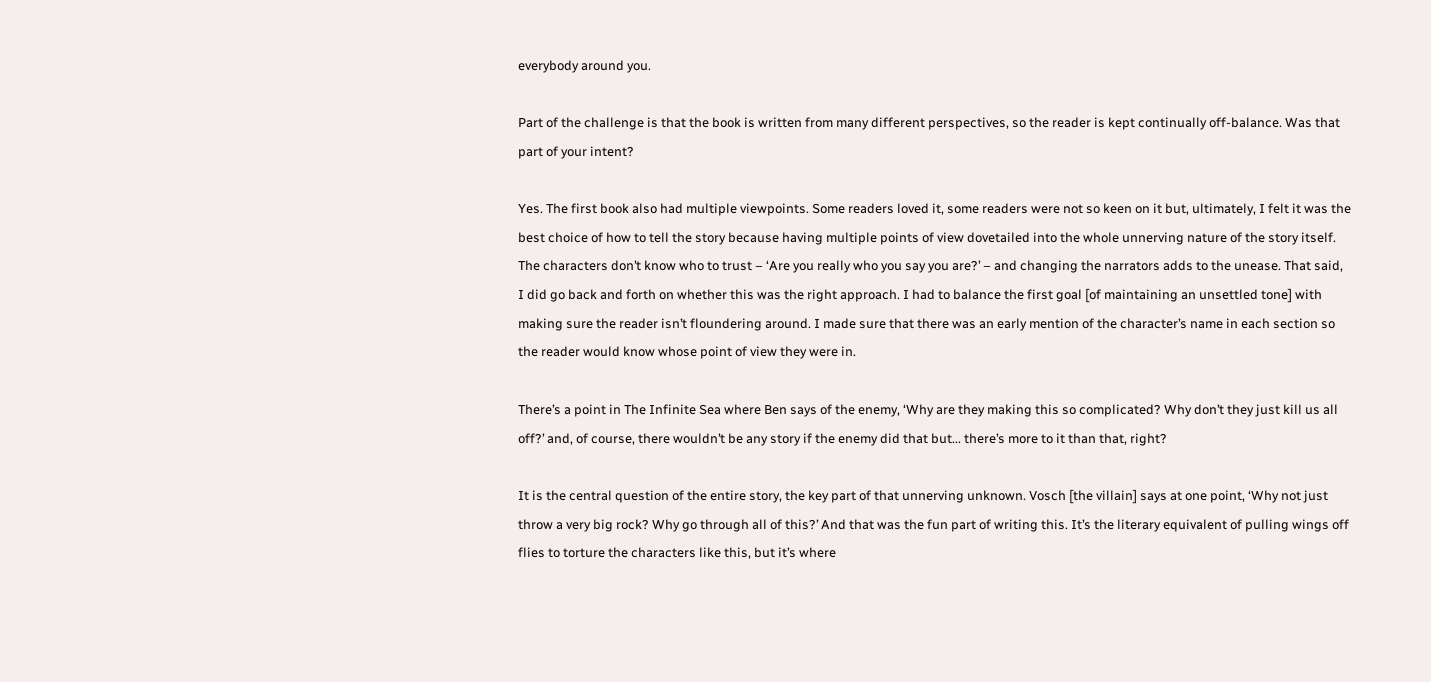everybody around you.

Part of the challenge is that the book is written from many different perspectives, so the reader is kept continually off-balance. Was that part of your intent?

Yes. The first book also had multiple viewpoints. Some readers loved it, some readers were not so keen on it but, ultimately, I felt it was the best choice of how to tell the story because having multiple points of view dovetailed into the whole unnerving nature of the story itself. The characters don’t know who to trust – ‘Are you really who you say you are?’ – and changing the narrators adds to the unease. That said, I did go back and forth on whether this was the right approach. I had to balance the first goal [of maintaining an unsettled tone] with making sure the reader isn’t floundering around. I made sure that there was an early mention of the character’s name in each section so the reader would know whose point of view they were in.

There’s a point in The Infinite Sea where Ben says of the enemy, ‘Why are they making this so complicated? Why don’t they just kill us all off?’ and, of course, there wouldn’t be any story if the enemy did that but... there’s more to it than that, right?

It is the central question of the entire story, the key part of that unnerving unknown. Vosch [the villain] says at one point, ‘Why not just throw a very big rock? Why go through all of this?’ And that was the fun part of writing this. It’s the literary equivalent of pulling wings off flies to torture the characters like this, but it’s where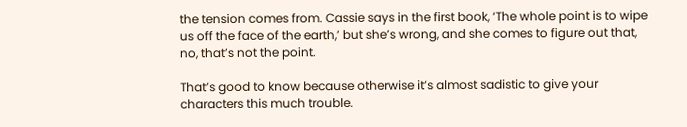the tension comes from. Cassie says in the first book, ‘The whole point is to wipe us off the face of the earth,’ but she’s wrong, and she comes to figure out that, no, that’s not the point.

That’s good to know because otherwise it’s almost sadistic to give your characters this much trouble.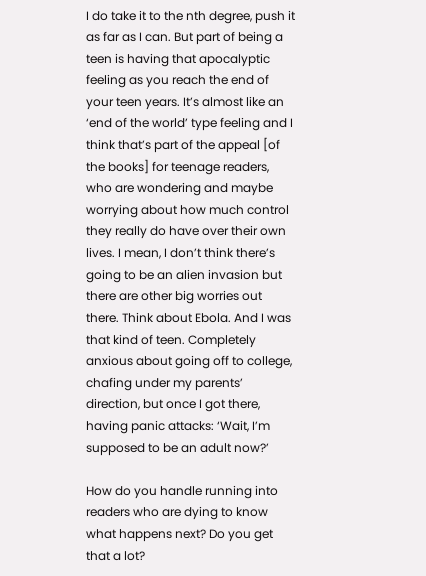I do take it to the nth degree, push it as far as I can. But part of being a teen is having that apocalyptic feeling as you reach the end of your teen years. It’s almost like an ‘end of the world’ type feeling and I think that’s part of the appeal [of the books] for teenage readers, who are wondering and maybe worrying about how much control they really do have over their own lives. I mean, I don’t think there’s going to be an alien invasion but there are other big worries out there. Think about Ebola. And I was that kind of teen. Completely anxious about going off to college, chafing under my parents’ direction, but once I got there, having panic attacks: ‘Wait, I’m supposed to be an adult now?’

How do you handle running into readers who are dying to know what happens next? Do you get that a lot?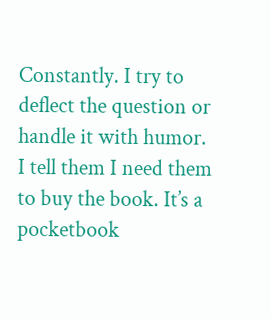Constantly. I try to deflect the question or handle it with humor. I tell them I need them to buy the book. It’s a pocketbook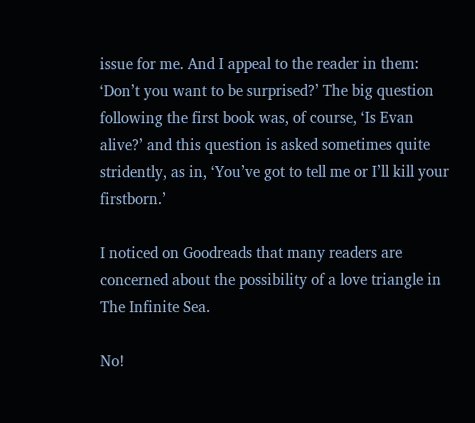issue for me. And I appeal to the reader in them: ‘Don’t you want to be surprised?’ The big question following the first book was, of course, ‘Is Evan alive?’ and this question is asked sometimes quite stridently, as in, ‘You’ve got to tell me or I’ll kill your firstborn.’

I noticed on Goodreads that many readers are concerned about the possibility of a love triangle in The Infinite Sea.

No!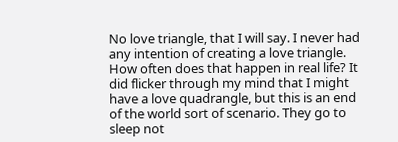No love triangle, that I will say. I never had any intention of creating a love triangle. How often does that happen in real life? It did flicker through my mind that I might have a love quadrangle, but this is an end of the world sort of scenario. They go to sleep not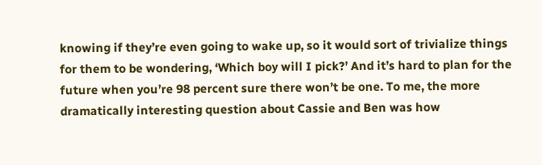knowing if they’re even going to wake up, so it would sort of trivialize things for them to be wondering, ‘Which boy will I pick?’ And it’s hard to plan for the future when you’re 98 percent sure there won’t be one. To me, the more dramatically interesting question about Cassie and Ben was how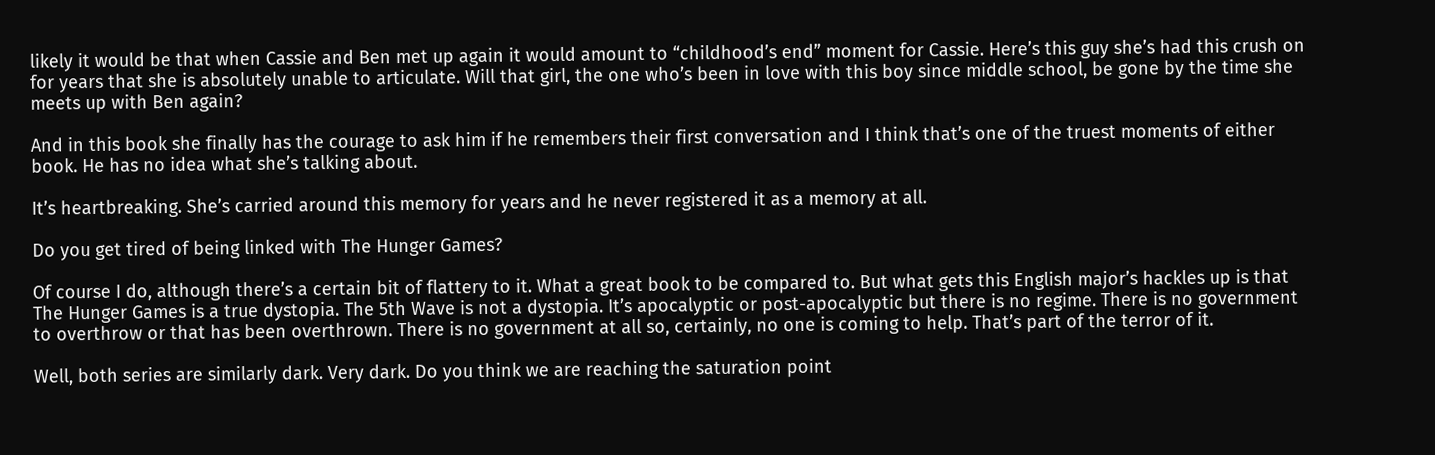likely it would be that when Cassie and Ben met up again it would amount to “childhood’s end” moment for Cassie. Here’s this guy she’s had this crush on for years that she is absolutely unable to articulate. Will that girl, the one who’s been in love with this boy since middle school, be gone by the time she meets up with Ben again?

And in this book she finally has the courage to ask him if he remembers their first conversation and I think that’s one of the truest moments of either book. He has no idea what she’s talking about.

It’s heartbreaking. She’s carried around this memory for years and he never registered it as a memory at all.

Do you get tired of being linked with The Hunger Games?

Of course I do, although there’s a certain bit of flattery to it. What a great book to be compared to. But what gets this English major’s hackles up is that The Hunger Games is a true dystopia. The 5th Wave is not a dystopia. It’s apocalyptic or post-apocalyptic but there is no regime. There is no government to overthrow or that has been overthrown. There is no government at all so, certainly, no one is coming to help. That’s part of the terror of it.

Well, both series are similarly dark. Very dark. Do you think we are reaching the saturation point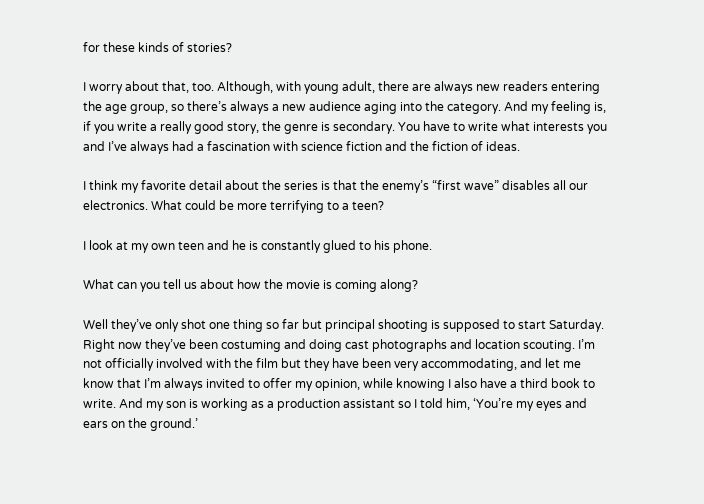for these kinds of stories?

I worry about that, too. Although, with young adult, there are always new readers entering the age group, so there’s always a new audience aging into the category. And my feeling is, if you write a really good story, the genre is secondary. You have to write what interests you and I’ve always had a fascination with science fiction and the fiction of ideas.

I think my favorite detail about the series is that the enemy’s “first wave” disables all our electronics. What could be more terrifying to a teen?

I look at my own teen and he is constantly glued to his phone.

What can you tell us about how the movie is coming along?

Well they’ve only shot one thing so far but principal shooting is supposed to start Saturday. Right now they’ve been costuming and doing cast photographs and location scouting. I’m not officially involved with the film but they have been very accommodating, and let me know that I’m always invited to offer my opinion, while knowing I also have a third book to write. And my son is working as a production assistant so I told him, ‘You’re my eyes and ears on the ground.’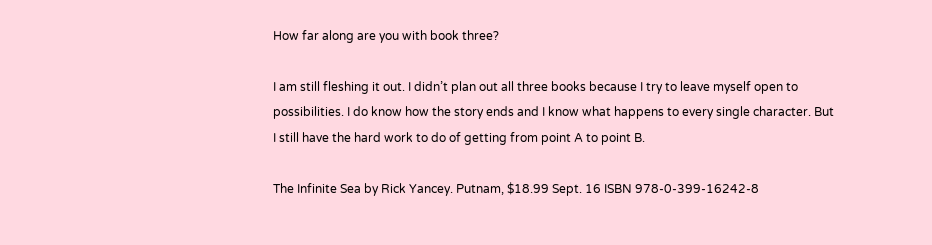How far along are you with book three?

I am still fleshing it out. I didn’t plan out all three books because I try to leave myself open to possibilities. I do know how the story ends and I know what happens to every single character. But I still have the hard work to do of getting from point A to point B.

The Infinite Sea by Rick Yancey. Putnam, $18.99 Sept. 16 ISBN 978-0-399-16242-8